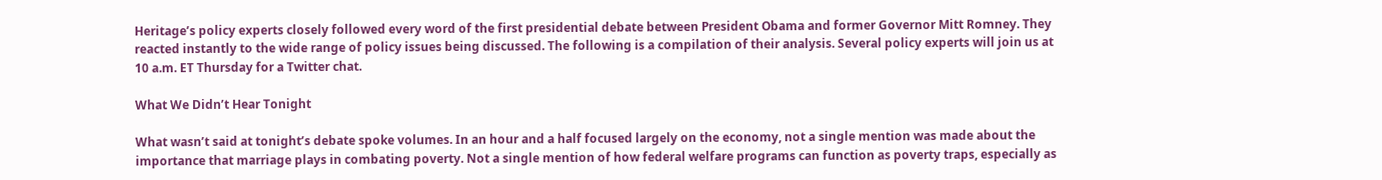Heritage’s policy experts closely followed every word of the first presidential debate between President Obama and former Governor Mitt Romney. They reacted instantly to the wide range of policy issues being discussed. The following is a compilation of their analysis. Several policy experts will join us at 10 a.m. ET Thursday for a Twitter chat.

What We Didn’t Hear Tonight

What wasn’t said at tonight’s debate spoke volumes. In an hour and a half focused largely on the economy, not a single mention was made about the importance that marriage plays in combating poverty. Not a single mention of how federal welfare programs can function as poverty traps, especially as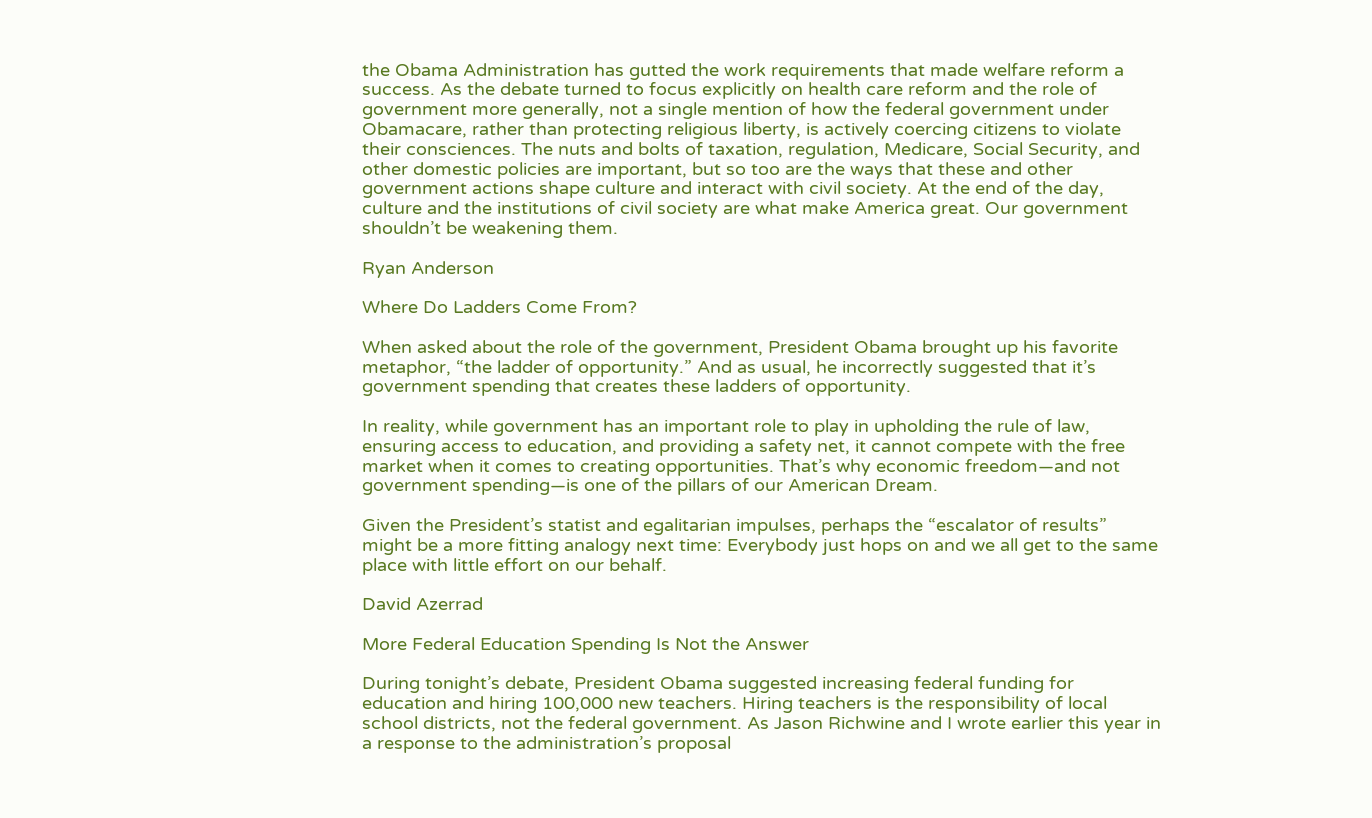the Obama Administration has gutted the work requirements that made welfare reform a success. As the debate turned to focus explicitly on health care reform and the role of government more generally, not a single mention of how the federal government under Obamacare, rather than protecting religious liberty, is actively coercing citizens to violate their consciences. The nuts and bolts of taxation, regulation, Medicare, Social Security, and other domestic policies are important, but so too are the ways that these and other government actions shape culture and interact with civil society. At the end of the day, culture and the institutions of civil society are what make America great. Our government shouldn’t be weakening them.

Ryan Anderson

Where Do Ladders Come From?

When asked about the role of the government, President Obama brought up his favorite metaphor, “the ladder of opportunity.” And as usual, he incorrectly suggested that it’s government spending that creates these ladders of opportunity.

In reality, while government has an important role to play in upholding the rule of law, ensuring access to education, and providing a safety net, it cannot compete with the free market when it comes to creating opportunities. That’s why economic freedom—and not government spending—is one of the pillars of our American Dream.

Given the President’s statist and egalitarian impulses, perhaps the “escalator of results” might be a more fitting analogy next time: Everybody just hops on and we all get to the same place with little effort on our behalf.

David Azerrad

More Federal Education Spending Is Not the Answer

During tonight’s debate, President Obama suggested increasing federal funding for education and hiring 100,000 new teachers. Hiring teachers is the responsibility of local school districts, not the federal government. As Jason Richwine and I wrote earlier this year in a response to the administration’s proposal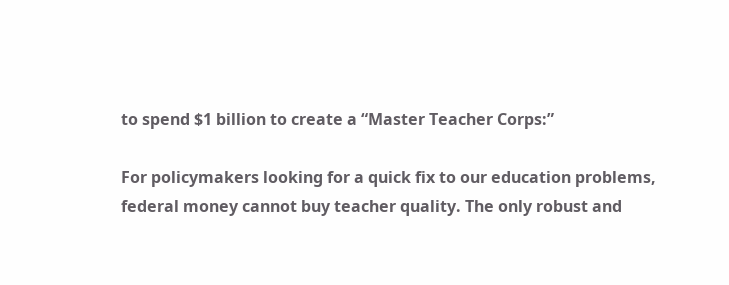to spend $1 billion to create a “Master Teacher Corps:”

For policymakers looking for a quick fix to our education problems, federal money cannot buy teacher quality. The only robust and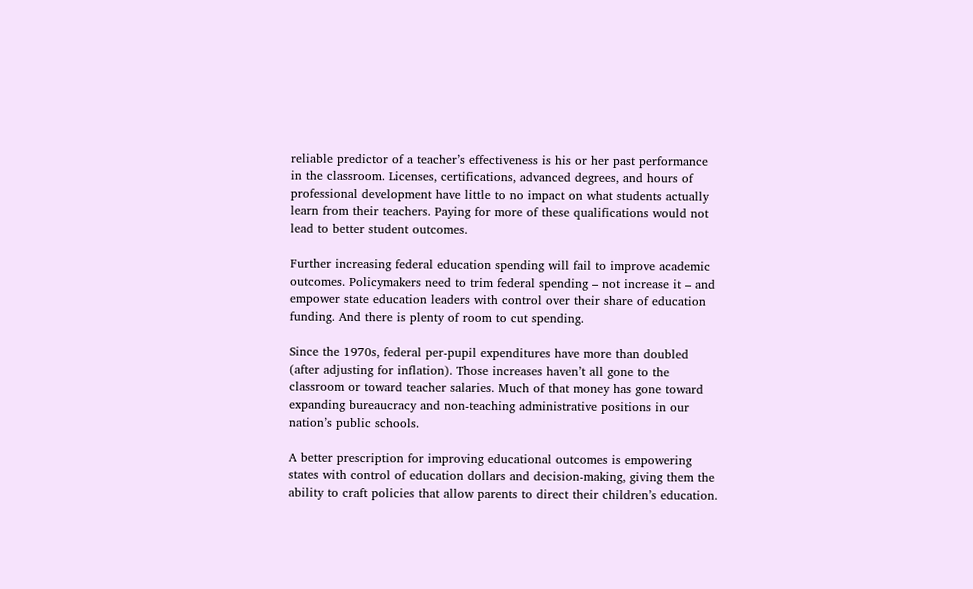reliable predictor of a teacher’s effectiveness is his or her past performance in the classroom. Licenses, certifications, advanced degrees, and hours of professional development have little to no impact on what students actually learn from their teachers. Paying for more of these qualifications would not lead to better student outcomes.

Further increasing federal education spending will fail to improve academic outcomes. Policymakers need to trim federal spending – not increase it – and empower state education leaders with control over their share of education funding. And there is plenty of room to cut spending.

Since the 1970s, federal per-pupil expenditures have more than doubled (after adjusting for inflation). Those increases haven’t all gone to the classroom or toward teacher salaries. Much of that money has gone toward expanding bureaucracy and non-teaching administrative positions in our nation’s public schools.

A better prescription for improving educational outcomes is empowering states with control of education dollars and decision-making, giving them the ability to craft policies that allow parents to direct their children’s education.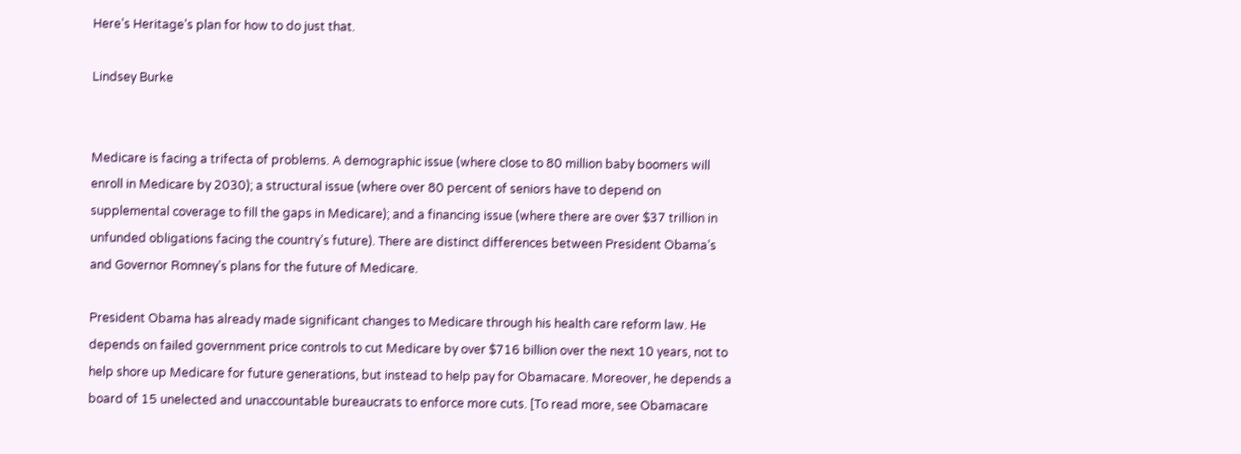Here’s Heritage’s plan for how to do just that.

Lindsey Burke


Medicare is facing a trifecta of problems. A demographic issue (where close to 80 million baby boomers will enroll in Medicare by 2030); a structural issue (where over 80 percent of seniors have to depend on supplemental coverage to fill the gaps in Medicare); and a financing issue (where there are over $37 trillion in unfunded obligations facing the country’s future). There are distinct differences between President Obama’s and Governor Romney’s plans for the future of Medicare.

President Obama has already made significant changes to Medicare through his health care reform law. He depends on failed government price controls to cut Medicare by over $716 billion over the next 10 years, not to help shore up Medicare for future generations, but instead to help pay for Obamacare. Moreover, he depends a board of 15 unelected and unaccountable bureaucrats to enforce more cuts. [To read more, see Obamacare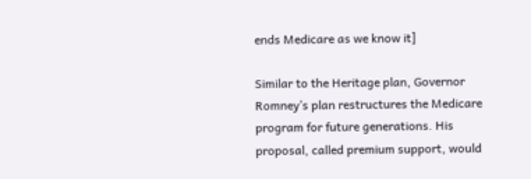ends Medicare as we know it]

Similar to the Heritage plan, Governor Romney’s plan restructures the Medicare program for future generations. His proposal, called premium support, would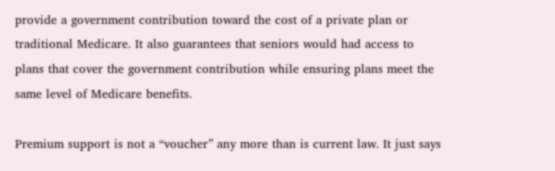provide a government contribution toward the cost of a private plan or traditional Medicare. It also guarantees that seniors would had access to plans that cover the government contribution while ensuring plans meet the same level of Medicare benefits.

Premium support is not a “voucher” any more than is current law. It just says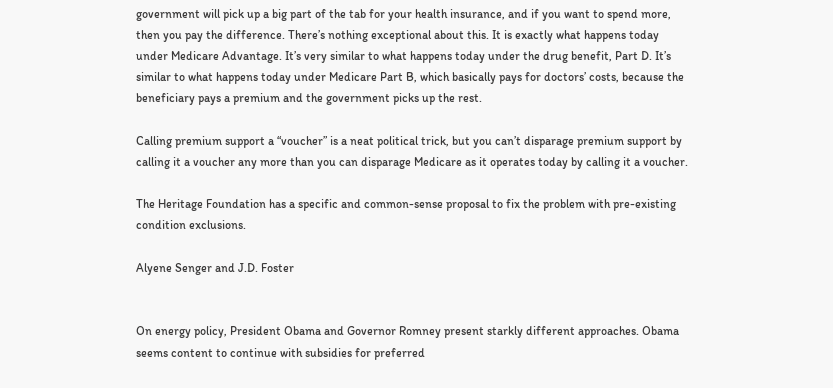government will pick up a big part of the tab for your health insurance, and if you want to spend more, then you pay the difference. There’s nothing exceptional about this. It is exactly what happens today under Medicare Advantage. It’s very similar to what happens today under the drug benefit, Part D. It’s similar to what happens today under Medicare Part B, which basically pays for doctors’ costs, because the beneficiary pays a premium and the government picks up the rest.

Calling premium support a “voucher” is a neat political trick, but you can’t disparage premium support by calling it a voucher any more than you can disparage Medicare as it operates today by calling it a voucher.

The Heritage Foundation has a specific and common-sense proposal to fix the problem with pre-existing condition exclusions.

Alyene Senger and J.D. Foster


On energy policy, President Obama and Governor Romney present starkly different approaches. Obama seems content to continue with subsidies for preferred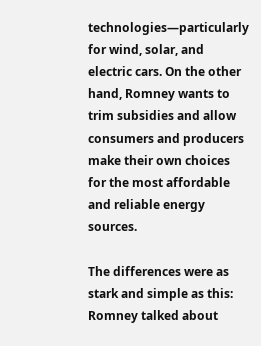technologies—particularly for wind, solar, and electric cars. On the other hand, Romney wants to trim subsidies and allow consumers and producers make their own choices for the most affordable and reliable energy sources.

The differences were as stark and simple as this: Romney talked about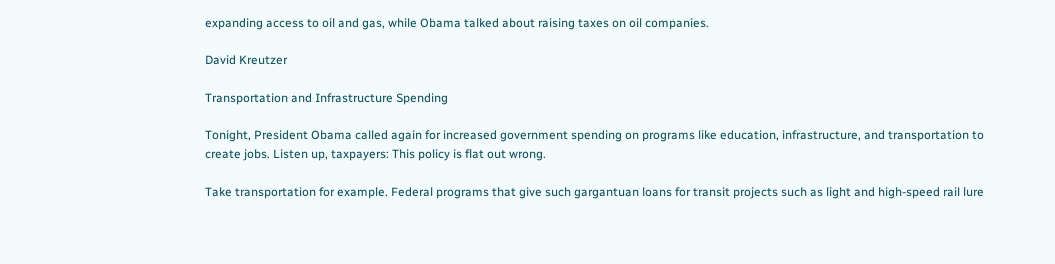expanding access to oil and gas, while Obama talked about raising taxes on oil companies.

David Kreutzer

Transportation and Infrastructure Spending

Tonight, President Obama called again for increased government spending on programs like education, infrastructure, and transportation to create jobs. Listen up, taxpayers: This policy is flat out wrong.

Take transportation for example. Federal programs that give such gargantuan loans for transit projects such as light and high-speed rail lure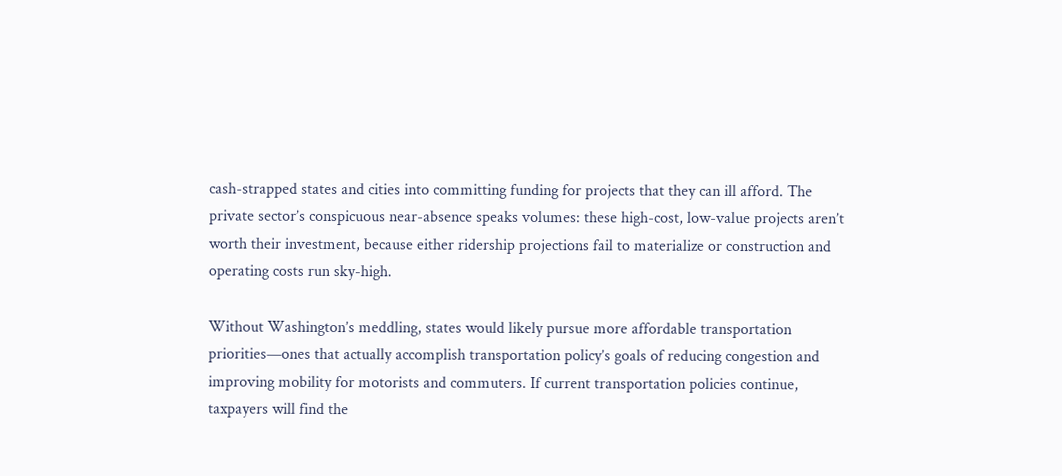cash-strapped states and cities into committing funding for projects that they can ill afford. The private sector’s conspicuous near-absence speaks volumes: these high-cost, low-value projects aren’t worth their investment, because either ridership projections fail to materialize or construction and operating costs run sky-high.

Without Washington’s meddling, states would likely pursue more affordable transportation priorities—ones that actually accomplish transportation policy’s goals of reducing congestion and improving mobility for motorists and commuters. If current transportation policies continue, taxpayers will find the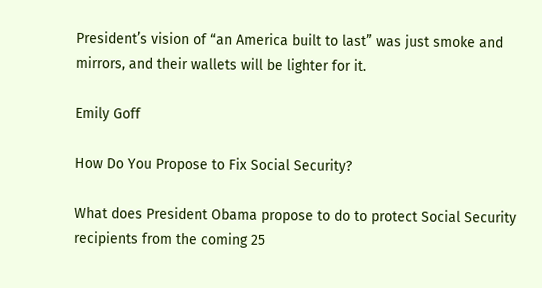President’s vision of “an America built to last” was just smoke and mirrors, and their wallets will be lighter for it.

Emily Goff

How Do You Propose to Fix Social Security?

What does President Obama propose to do to protect Social Security recipients from the coming 25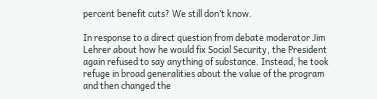percent benefit cuts? We still don’t know.

In response to a direct question from debate moderator Jim Lehrer about how he would fix Social Security, the President again refused to say anything of substance. Instead, he took refuge in broad generalities about the value of the program and then changed the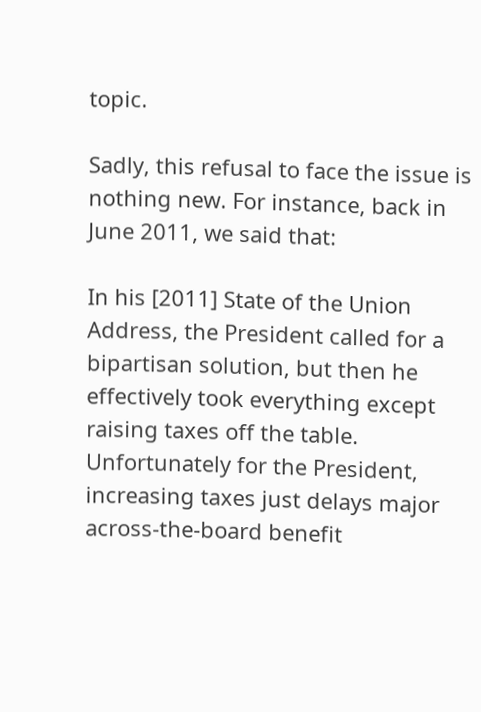topic.

Sadly, this refusal to face the issue is nothing new. For instance, back in June 2011, we said that:

In his [2011] State of the Union Address, the President called for a bipartisan solution, but then he effectively took everything except raising taxes off the table. Unfortunately for the President, increasing taxes just delays major across-the-board benefit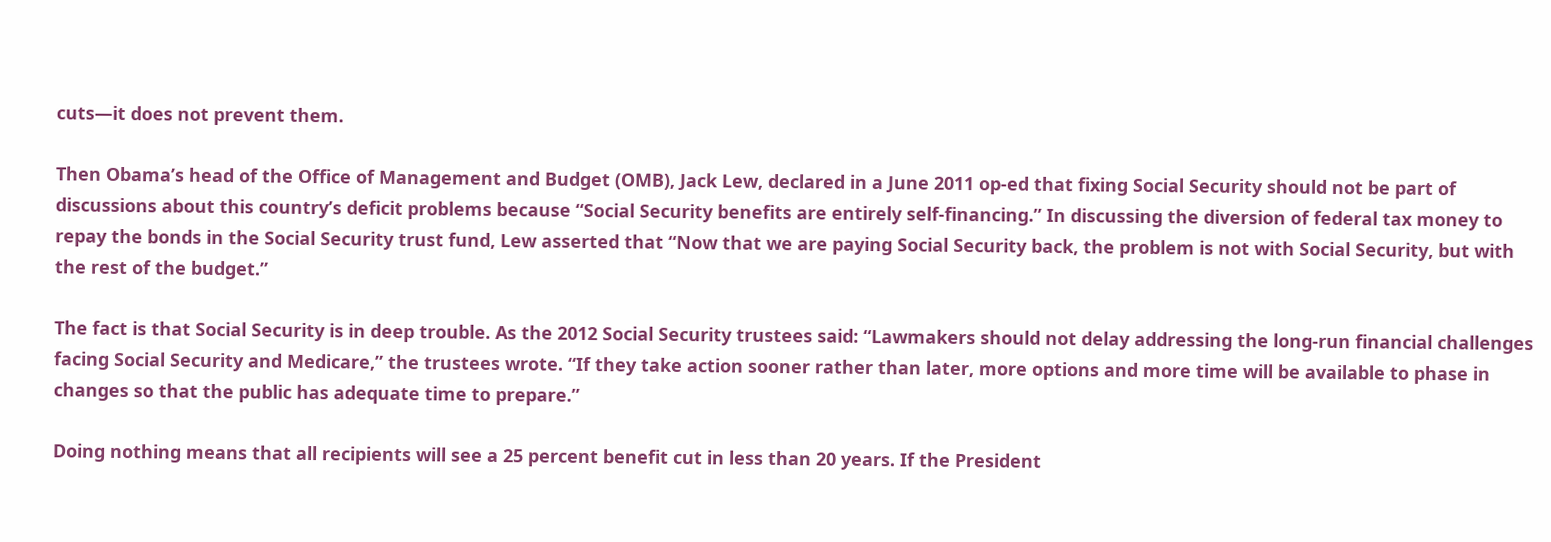cuts—it does not prevent them.

Then Obama’s head of the Office of Management and Budget (OMB), Jack Lew, declared in a June 2011 op-ed that fixing Social Security should not be part of discussions about this country’s deficit problems because “Social Security benefits are entirely self-financing.” In discussing the diversion of federal tax money to repay the bonds in the Social Security trust fund, Lew asserted that “Now that we are paying Social Security back, the problem is not with Social Security, but with the rest of the budget.”

The fact is that Social Security is in deep trouble. As the 2012 Social Security trustees said: “Lawmakers should not delay addressing the long-run financial challenges facing Social Security and Medicare,” the trustees wrote. “If they take action sooner rather than later, more options and more time will be available to phase in changes so that the public has adequate time to prepare.”

Doing nothing means that all recipients will see a 25 percent benefit cut in less than 20 years. If the President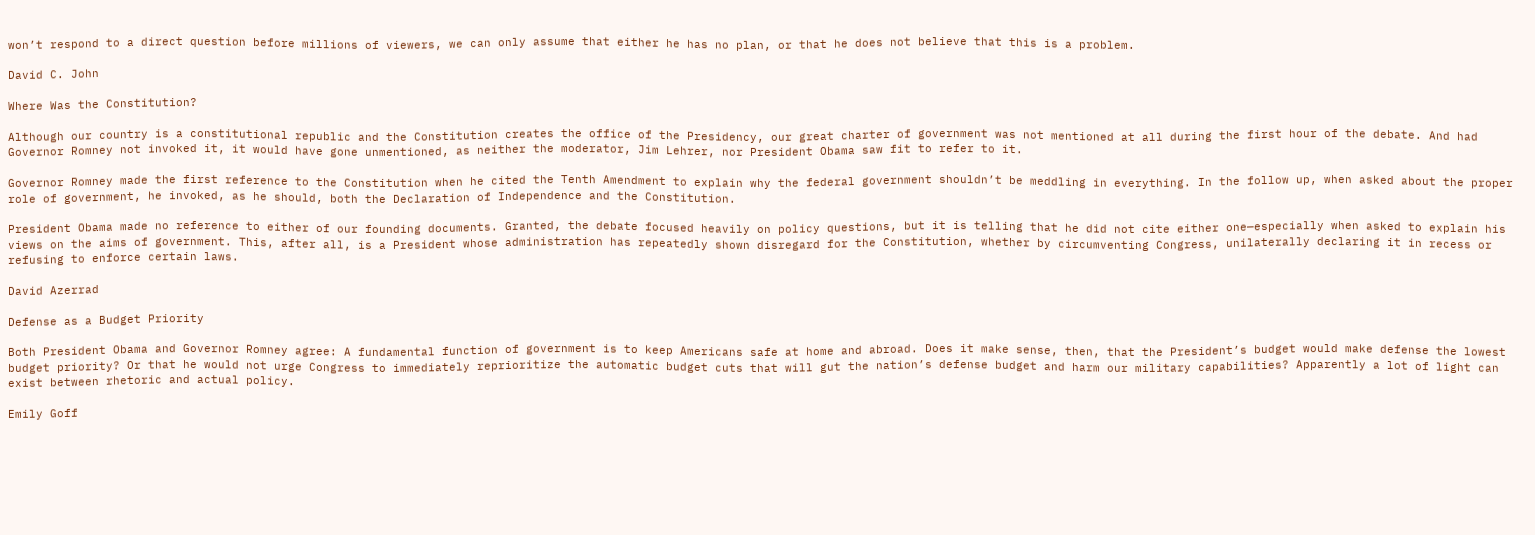won’t respond to a direct question before millions of viewers, we can only assume that either he has no plan, or that he does not believe that this is a problem.

David C. John

Where Was the Constitution?

Although our country is a constitutional republic and the Constitution creates the office of the Presidency, our great charter of government was not mentioned at all during the first hour of the debate. And had Governor Romney not invoked it, it would have gone unmentioned, as neither the moderator, Jim Lehrer, nor President Obama saw fit to refer to it.

Governor Romney made the first reference to the Constitution when he cited the Tenth Amendment to explain why the federal government shouldn’t be meddling in everything. In the follow up, when asked about the proper role of government, he invoked, as he should, both the Declaration of Independence and the Constitution.

President Obama made no reference to either of our founding documents. Granted, the debate focused heavily on policy questions, but it is telling that he did not cite either one—especially when asked to explain his views on the aims of government. This, after all, is a President whose administration has repeatedly shown disregard for the Constitution, whether by circumventing Congress, unilaterally declaring it in recess or refusing to enforce certain laws.

David Azerrad

Defense as a Budget Priority

Both President Obama and Governor Romney agree: A fundamental function of government is to keep Americans safe at home and abroad. Does it make sense, then, that the President’s budget would make defense the lowest budget priority? Or that he would not urge Congress to immediately reprioritize the automatic budget cuts that will gut the nation’s defense budget and harm our military capabilities? Apparently a lot of light can exist between rhetoric and actual policy.

Emily Goff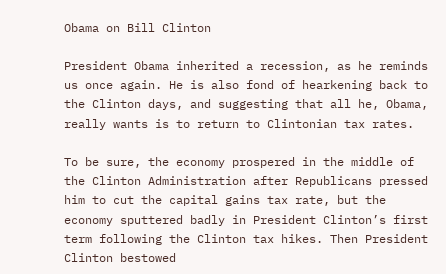Obama on Bill Clinton

President Obama inherited a recession, as he reminds us once again. He is also fond of hearkening back to the Clinton days, and suggesting that all he, Obama, really wants is to return to Clintonian tax rates.

To be sure, the economy prospered in the middle of the Clinton Administration after Republicans pressed him to cut the capital gains tax rate, but the economy sputtered badly in President Clinton’s first term following the Clinton tax hikes. Then President Clinton bestowed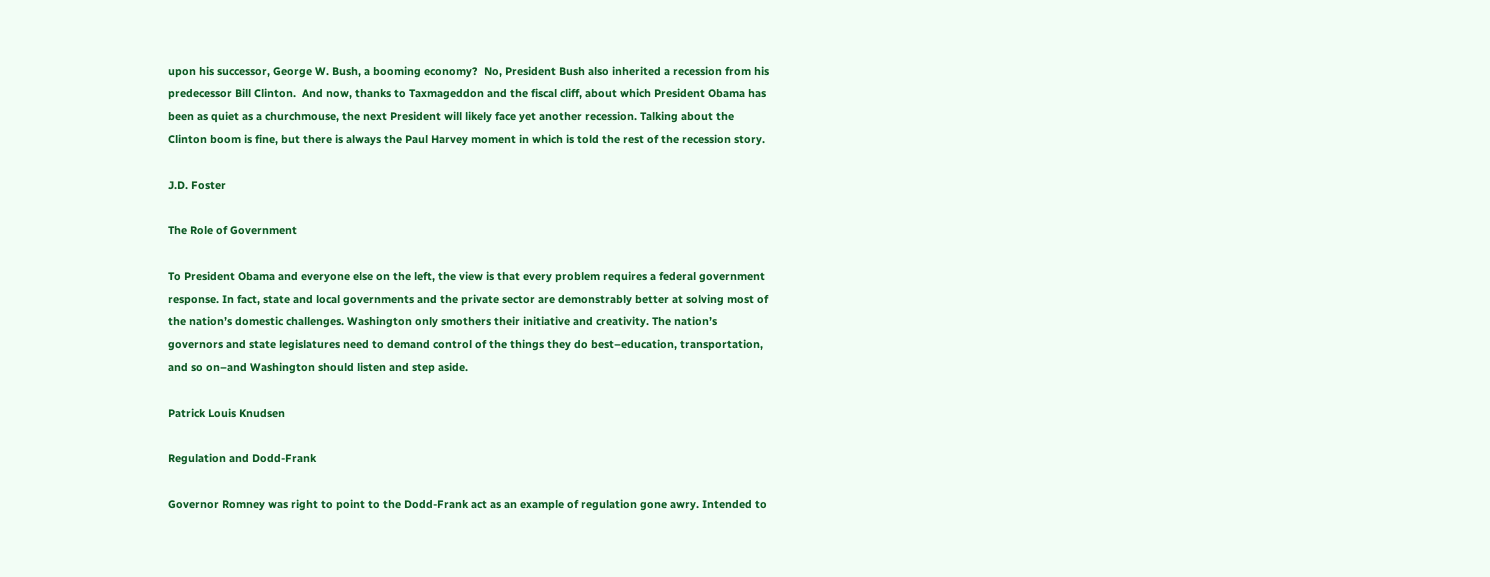upon his successor, George W. Bush, a booming economy?  No, President Bush also inherited a recession from his predecessor Bill Clinton.  And now, thanks to Taxmageddon and the fiscal cliff, about which President Obama has been as quiet as a churchmouse, the next President will likely face yet another recession. Talking about the Clinton boom is fine, but there is always the Paul Harvey moment in which is told the rest of the recession story.

J.D. Foster

The Role of Government

To President Obama and everyone else on the left, the view is that every problem requires a federal government response. In fact, state and local governments and the private sector are demonstrably better at solving most of the nation’s domestic challenges. Washington only smothers their initiative and creativity. The nation’s governors and state legislatures need to demand control of the things they do best–education, transportation, and so on–and Washington should listen and step aside.

Patrick Louis Knudsen

Regulation and Dodd-Frank

Governor Romney was right to point to the Dodd-Frank act as an example of regulation gone awry. Intended to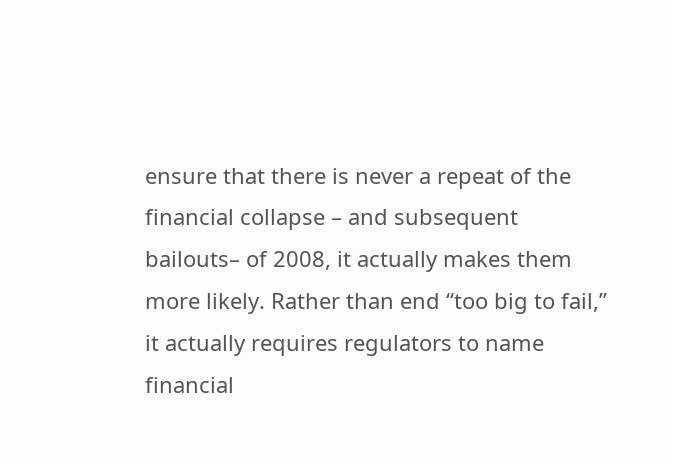ensure that there is never a repeat of the financial collapse – and subsequent bailouts– of 2008, it actually makes them more likely. Rather than end “too big to fail,” it actually requires regulators to name financial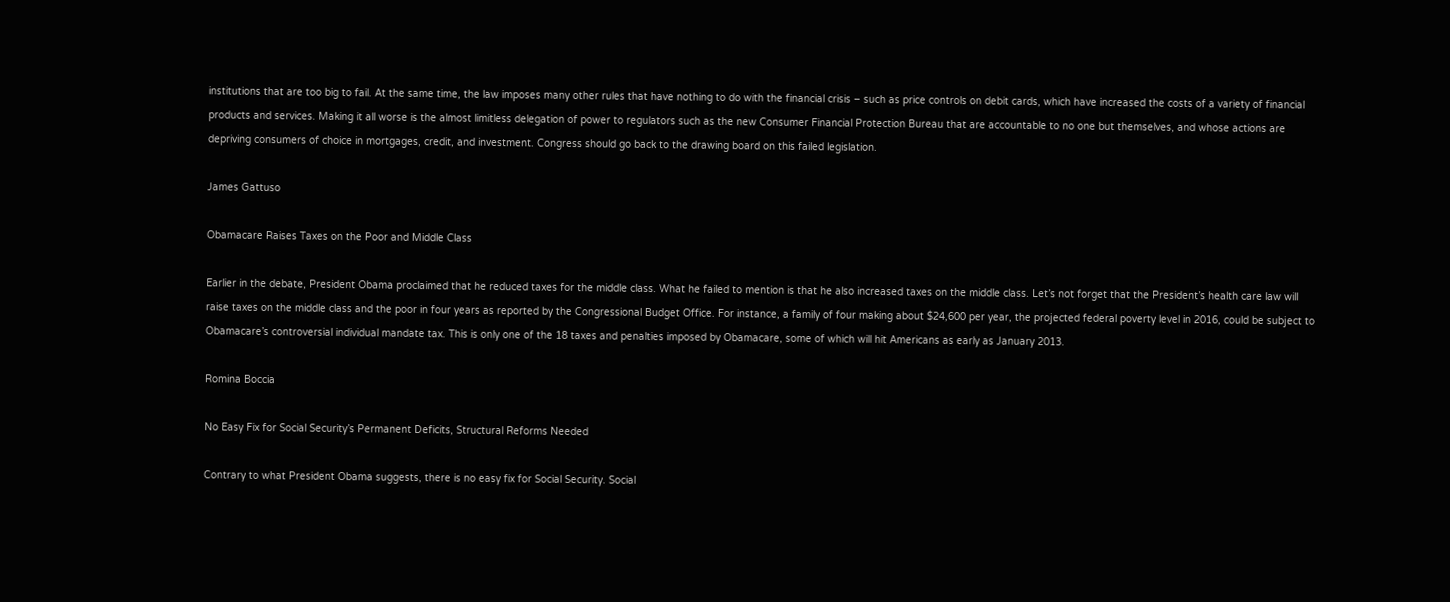institutions that are too big to fail. At the same time, the law imposes many other rules that have nothing to do with the financial crisis – such as price controls on debit cards, which have increased the costs of a variety of financial products and services. Making it all worse is the almost limitless delegation of power to regulators such as the new Consumer Financial Protection Bureau that are accountable to no one but themselves, and whose actions are depriving consumers of choice in mortgages, credit, and investment. Congress should go back to the drawing board on this failed legislation.

James Gattuso

Obamacare Raises Taxes on the Poor and Middle Class

Earlier in the debate, President Obama proclaimed that he reduced taxes for the middle class. What he failed to mention is that he also increased taxes on the middle class. Let’s not forget that the President’s health care law will raise taxes on the middle class and the poor in four years as reported by the Congressional Budget Office. For instance, a family of four making about $24,600 per year, the projected federal poverty level in 2016, could be subject to Obamacare’s controversial individual mandate tax. This is only one of the 18 taxes and penalties imposed by Obamacare, some of which will hit Americans as early as January 2013.

Romina Boccia

No Easy Fix for Social Security’s Permanent Deficits, Structural Reforms Needed

Contrary to what President Obama suggests, there is no easy fix for Social Security. Social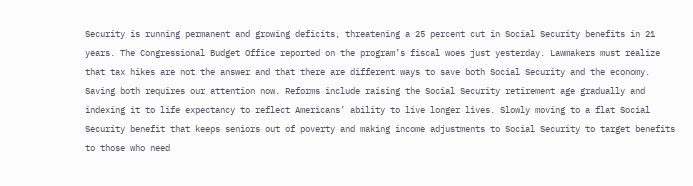Security is running permanent and growing deficits, threatening a 25 percent cut in Social Security benefits in 21 years. The Congressional Budget Office reported on the program’s fiscal woes just yesterday. Lawmakers must realize that tax hikes are not the answer and that there are different ways to save both Social Security and the economy. Saving both requires our attention now. Reforms include raising the Social Security retirement age gradually and indexing it to life expectancy to reflect Americans’ ability to live longer lives. Slowly moving to a flat Social Security benefit that keeps seniors out of poverty and making income adjustments to Social Security to target benefits to those who need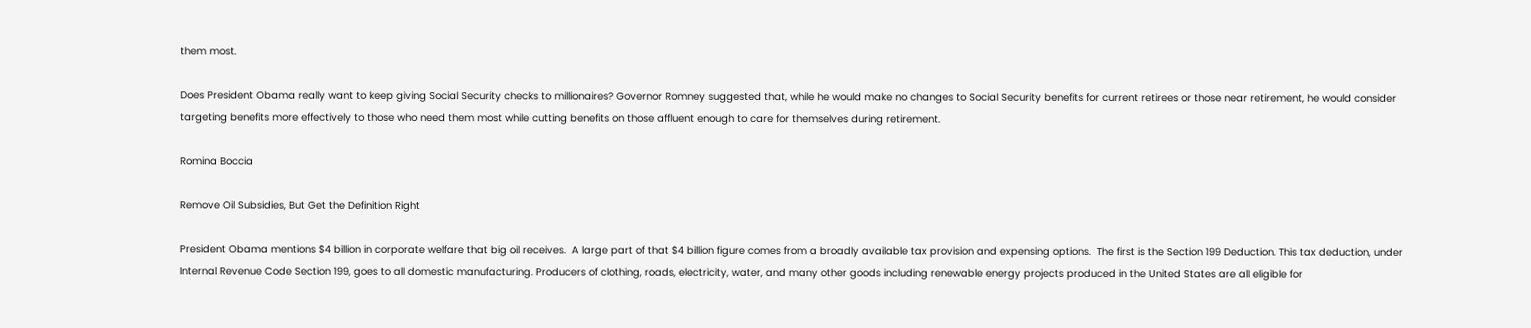them most.

Does President Obama really want to keep giving Social Security checks to millionaires? Governor Romney suggested that, while he would make no changes to Social Security benefits for current retirees or those near retirement, he would consider targeting benefits more effectively to those who need them most while cutting benefits on those affluent enough to care for themselves during retirement.

Romina Boccia

Remove Oil Subsidies, But Get the Definition Right

President Obama mentions $4 billion in corporate welfare that big oil receives.  A large part of that $4 billion figure comes from a broadly available tax provision and expensing options.  The first is the Section 199 Deduction. This tax deduction, under Internal Revenue Code Section 199, goes to all domestic manufacturing. Producers of clothing, roads, electricity, water, and many other goods including renewable energy projects produced in the United States are all eligible for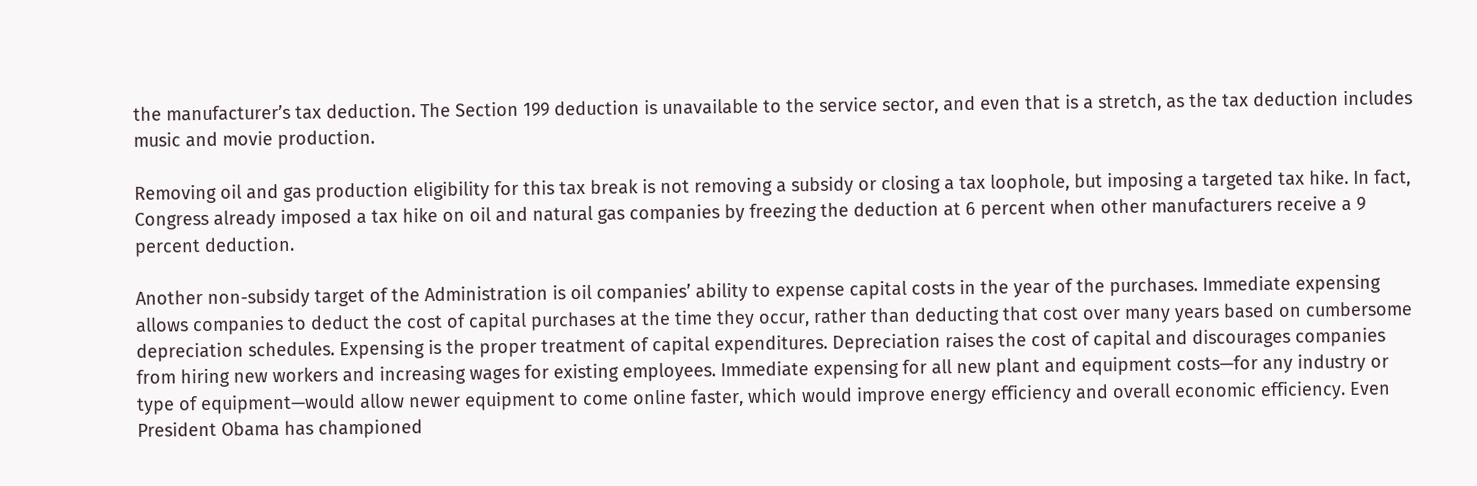the manufacturer’s tax deduction. The Section 199 deduction is unavailable to the service sector, and even that is a stretch, as the tax deduction includes music and movie production.

Removing oil and gas production eligibility for this tax break is not removing a subsidy or closing a tax loophole, but imposing a targeted tax hike. In fact, Congress already imposed a tax hike on oil and natural gas companies by freezing the deduction at 6 percent when other manufacturers receive a 9 percent deduction.

Another non-subsidy target of the Administration is oil companies’ ability to expense capital costs in the year of the purchases. Immediate expensing allows companies to deduct the cost of capital purchases at the time they occur, rather than deducting that cost over many years based on cumbersome depreciation schedules. Expensing is the proper treatment of capital expenditures. Depreciation raises the cost of capital and discourages companies from hiring new workers and increasing wages for existing employees. Immediate expensing for all new plant and equipment costs—for any industry or type of equipment—would allow newer equipment to come online faster, which would improve energy efficiency and overall economic efficiency. Even President Obama has championed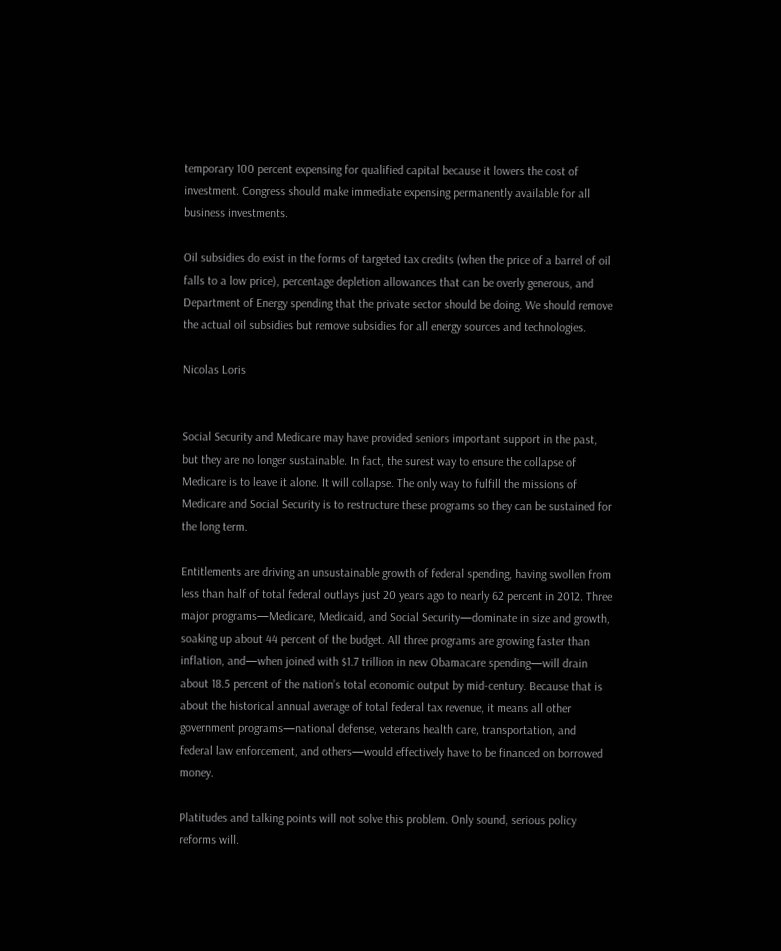temporary 100 percent expensing for qualified capital because it lowers the cost of investment. Congress should make immediate expensing permanently available for all business investments.

Oil subsidies do exist in the forms of targeted tax credits (when the price of a barrel of oil falls to a low price), percentage depletion allowances that can be overly generous, and Department of Energy spending that the private sector should be doing. We should remove the actual oil subsidies but remove subsidies for all energy sources and technologies.

Nicolas Loris


Social Security and Medicare may have provided seniors important support in the past, but they are no longer sustainable. In fact, the surest way to ensure the collapse of Medicare is to leave it alone. It will collapse. The only way to fulfill the missions of Medicare and Social Security is to restructure these programs so they can be sustained for the long term.

Entitlements are driving an unsustainable growth of federal spending, having swollen from less than half of total federal outlays just 20 years ago to nearly 62 percent in 2012. Three major programs—Medicare, Medicaid, and Social Security—dominate in size and growth, soaking up about 44 percent of the budget. All three programs are growing faster than inflation, and—when joined with $1.7 trillion in new Obamacare spending—will drain about 18.5 percent of the nation’s total economic output by mid-century. Because that is about the historical annual average of total federal tax revenue, it means all other government programs—national defense, veterans health care, transportation, and federal law enforcement, and others—would effectively have to be financed on borrowed money.

Platitudes and talking points will not solve this problem. Only sound, serious policy reforms will.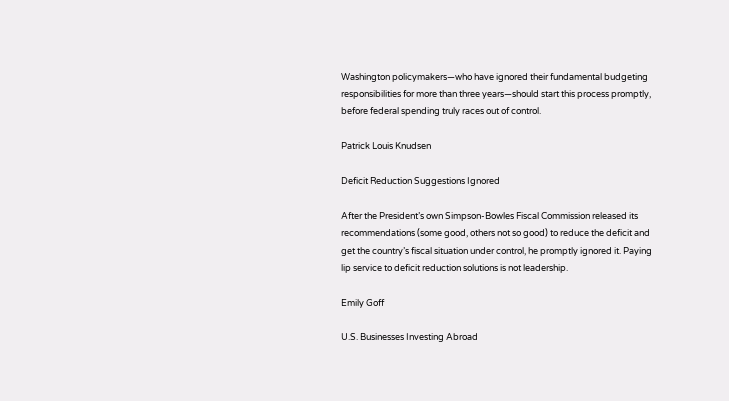Washington policymakers—who have ignored their fundamental budgeting responsibilities for more than three years—should start this process promptly, before federal spending truly races out of control.

Patrick Louis Knudsen

Deficit Reduction Suggestions Ignored

After the President’s own Simpson-Bowles Fiscal Commission released its recommendations (some good, others not so good) to reduce the deficit and get the country’s fiscal situation under control, he promptly ignored it. Paying lip service to deficit reduction solutions is not leadership.

Emily Goff

U.S. Businesses Investing Abroad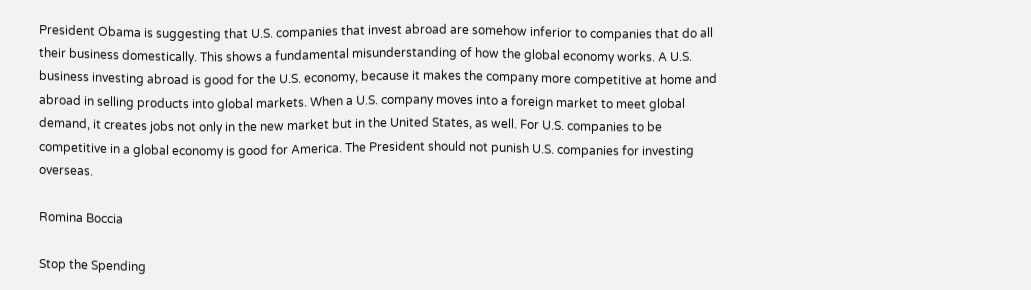President Obama is suggesting that U.S. companies that invest abroad are somehow inferior to companies that do all their business domestically. This shows a fundamental misunderstanding of how the global economy works. A U.S. business investing abroad is good for the U.S. economy, because it makes the company more competitive at home and abroad in selling products into global markets. When a U.S. company moves into a foreign market to meet global demand, it creates jobs not only in the new market but in the United States, as well. For U.S. companies to be competitive in a global economy is good for America. The President should not punish U.S. companies for investing overseas.

Romina Boccia

Stop the Spending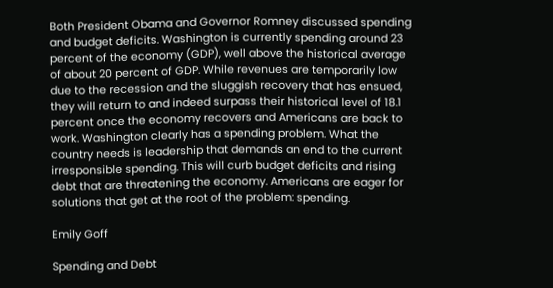Both President Obama and Governor Romney discussed spending and budget deficits. Washington is currently spending around 23 percent of the economy (GDP), well above the historical average of about 20 percent of GDP. While revenues are temporarily low due to the recession and the sluggish recovery that has ensued, they will return to and indeed surpass their historical level of 18.1 percent once the economy recovers and Americans are back to work. Washington clearly has a spending problem. What the country needs is leadership that demands an end to the current irresponsible spending. This will curb budget deficits and rising debt that are threatening the economy. Americans are eager for solutions that get at the root of the problem: spending.

Emily Goff

Spending and Debt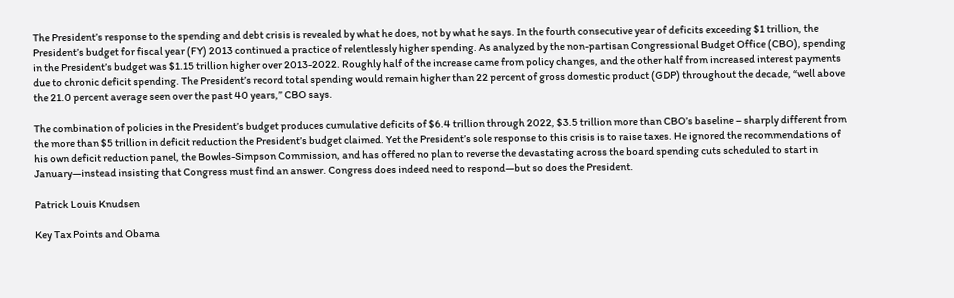The President’s response to the spending and debt crisis is revealed by what he does, not by what he says. In the fourth consecutive year of deficits exceeding $1 trillion, the President’s budget for fiscal year (FY) 2013 continued a practice of relentlessly higher spending. As analyzed by the non-partisan Congressional Budget Office (CBO), spending in the President’s budget was $1.15 trillion higher over 2013-2022. Roughly half of the increase came from policy changes, and the other half from increased interest payments due to chronic deficit spending. The President’s record total spending would remain higher than 22 percent of gross domestic product (GDP) throughout the decade, “well above the 21.0 percent average seen over the past 40 years,” CBO says.

The combination of policies in the President’s budget produces cumulative deficits of $6.4 trillion through 2022, $3.5 trillion more than CBO’s baseline – sharply different from the more than $5 trillion in deficit reduction the President’s budget claimed. Yet the President’s sole response to this crisis is to raise taxes. He ignored the recommendations of his own deficit reduction panel, the Bowles-Simpson Commission, and has offered no plan to reverse the devastating across the board spending cuts scheduled to start in January—instead insisting that Congress must find an answer. Congress does indeed need to respond—but so does the President.

Patrick Louis Knudsen

Key Tax Points and Obama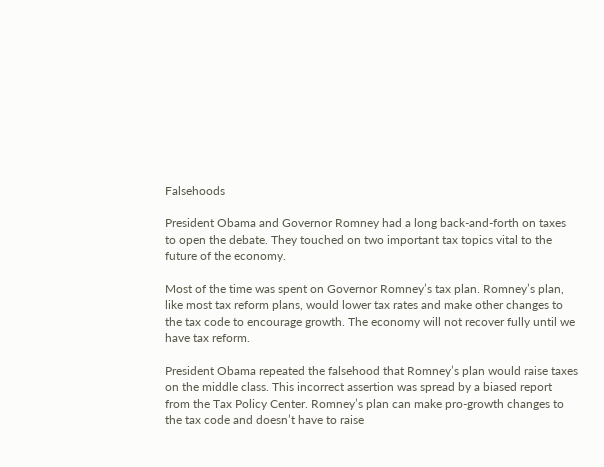Falsehoods

President Obama and Governor Romney had a long back-and-forth on taxes to open the debate. They touched on two important tax topics vital to the future of the economy.

Most of the time was spent on Governor Romney’s tax plan. Romney’s plan, like most tax reform plans, would lower tax rates and make other changes to the tax code to encourage growth. The economy will not recover fully until we have tax reform.

President Obama repeated the falsehood that Romney’s plan would raise taxes on the middle class. This incorrect assertion was spread by a biased report from the Tax Policy Center. Romney’s plan can make pro-growth changes to the tax code and doesn’t have to raise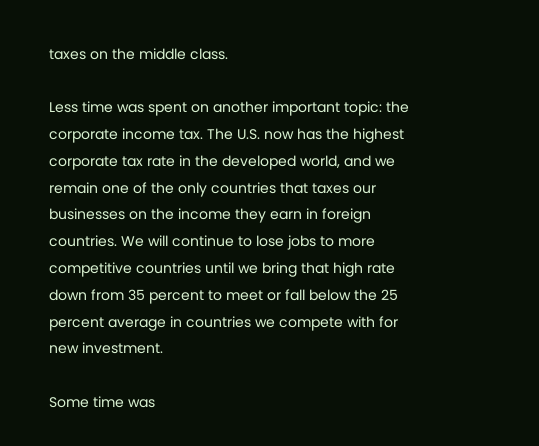taxes on the middle class.

Less time was spent on another important topic: the corporate income tax. The U.S. now has the highest corporate tax rate in the developed world, and we remain one of the only countries that taxes our businesses on the income they earn in foreign countries. We will continue to lose jobs to more competitive countries until we bring that high rate down from 35 percent to meet or fall below the 25 percent average in countries we compete with for new investment.

Some time was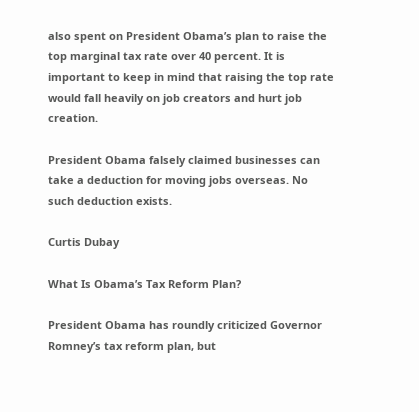also spent on President Obama’s plan to raise the top marginal tax rate over 40 percent. It is important to keep in mind that raising the top rate would fall heavily on job creators and hurt job creation.

President Obama falsely claimed businesses can take a deduction for moving jobs overseas. No such deduction exists.

Curtis Dubay

What Is Obama’s Tax Reform Plan?

President Obama has roundly criticized Governor Romney’s tax reform plan, but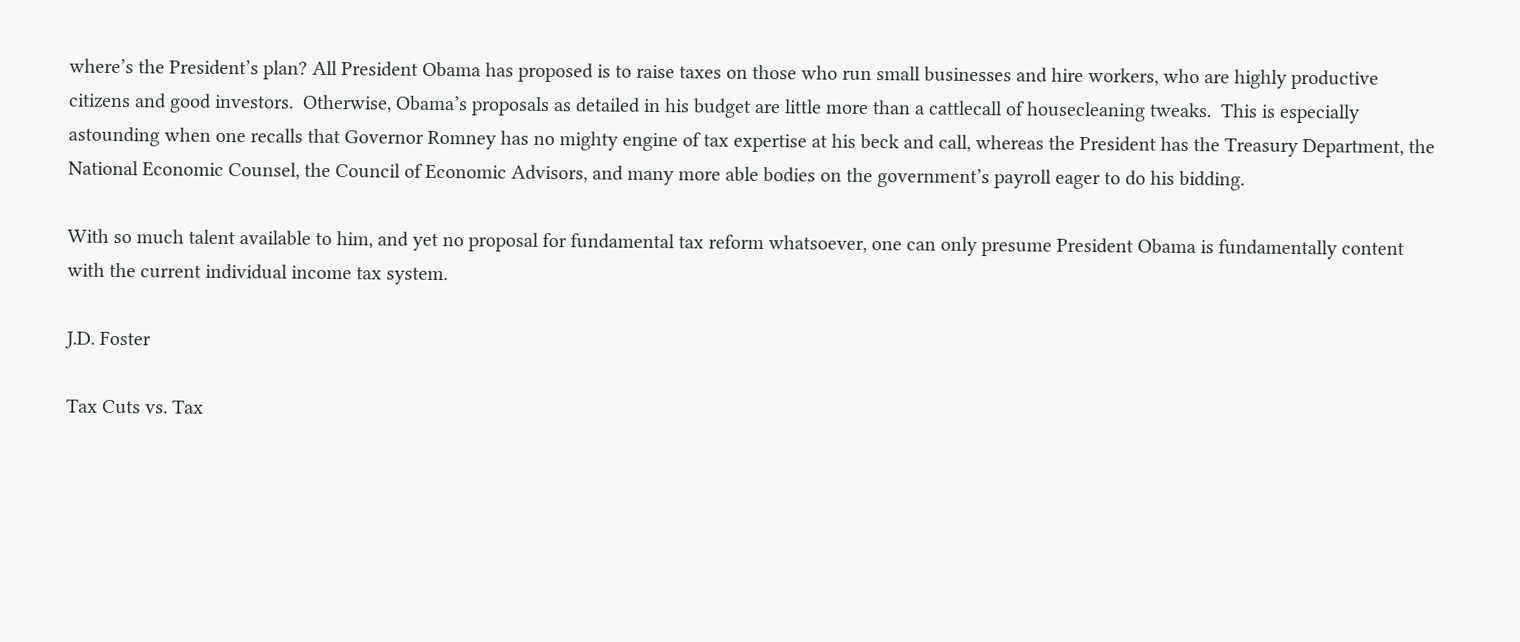where’s the President’s plan? All President Obama has proposed is to raise taxes on those who run small businesses and hire workers, who are highly productive citizens and good investors.  Otherwise, Obama’s proposals as detailed in his budget are little more than a cattlecall of housecleaning tweaks.  This is especially astounding when one recalls that Governor Romney has no mighty engine of tax expertise at his beck and call, whereas the President has the Treasury Department, the National Economic Counsel, the Council of Economic Advisors, and many more able bodies on the government’s payroll eager to do his bidding.

With so much talent available to him, and yet no proposal for fundamental tax reform whatsoever, one can only presume President Obama is fundamentally content with the current individual income tax system.

J.D. Foster

Tax Cuts vs. Tax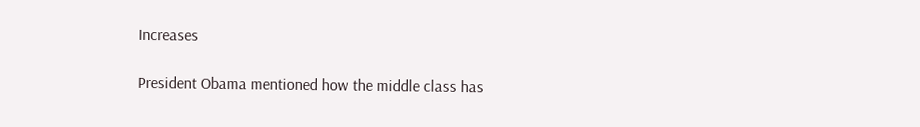Increases

President Obama mentioned how the middle class has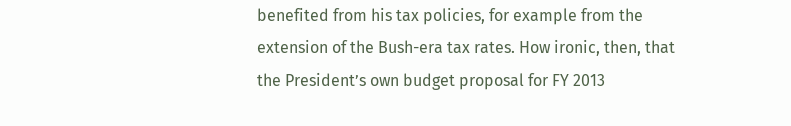benefited from his tax policies, for example from the extension of the Bush-era tax rates. How ironic, then, that the President’s own budget proposal for FY 2013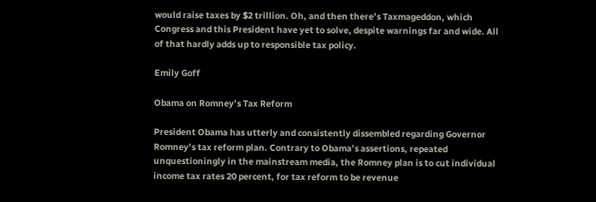would raise taxes by $2 trillion. Oh, and then there’s Taxmageddon, which Congress and this President have yet to solve, despite warnings far and wide. All of that hardly adds up to responsible tax policy.

Emily Goff

Obama on Romney’s Tax Reform

President Obama has utterly and consistently dissembled regarding Governor Romney’s tax reform plan. Contrary to Obama’s assertions, repeated unquestioningly in the mainstream media, the Romney plan is to cut individual income tax rates 20 percent, for tax reform to be revenue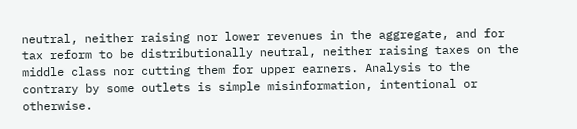neutral, neither raising nor lower revenues in the aggregate, and for tax reform to be distributionally neutral, neither raising taxes on the middle class nor cutting them for upper earners. Analysis to the contrary by some outlets is simple misinformation, intentional or otherwise.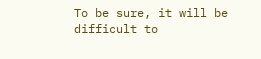To be sure, it will be difficult to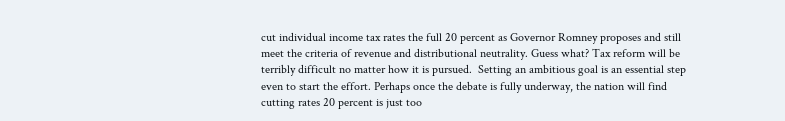cut individual income tax rates the full 20 percent as Governor Romney proposes and still meet the criteria of revenue and distributional neutrality. Guess what? Tax reform will be terribly difficult no matter how it is pursued.  Setting an ambitious goal is an essential step even to start the effort. Perhaps once the debate is fully underway, the nation will find cutting rates 20 percent is just too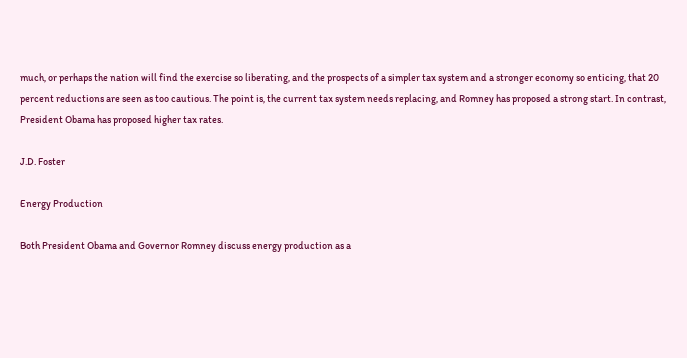much, or perhaps the nation will find the exercise so liberating, and the prospects of a simpler tax system and a stronger economy so enticing, that 20 percent reductions are seen as too cautious. The point is, the current tax system needs replacing, and Romney has proposed a strong start. In contrast, President Obama has proposed higher tax rates.

J.D. Foster

Energy Production

Both President Obama and Governor Romney discuss energy production as a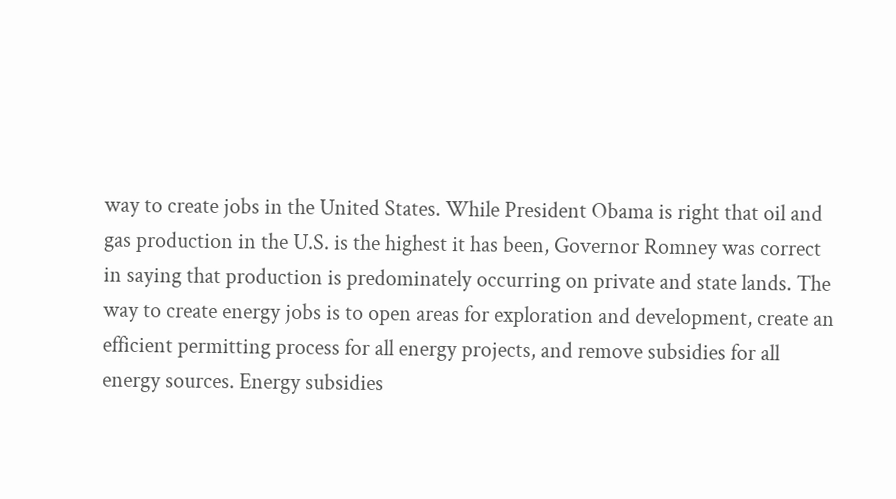way to create jobs in the United States. While President Obama is right that oil and gas production in the U.S. is the highest it has been, Governor Romney was correct in saying that production is predominately occurring on private and state lands. The way to create energy jobs is to open areas for exploration and development, create an efficient permitting process for all energy projects, and remove subsidies for all energy sources. Energy subsidies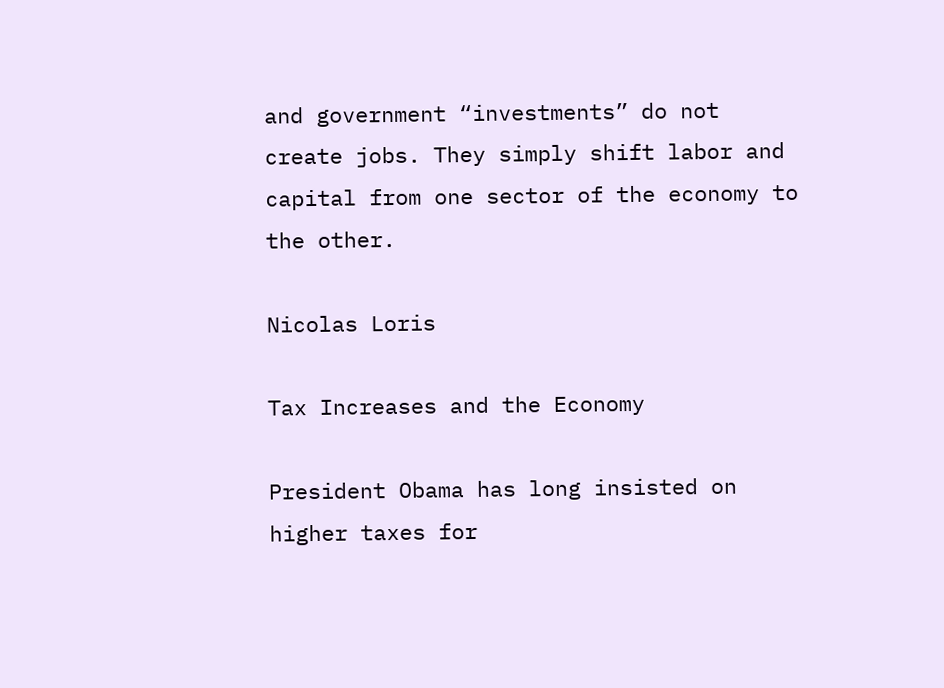and government “investments” do not create jobs. They simply shift labor and capital from one sector of the economy to the other.

Nicolas Loris

Tax Increases and the Economy

President Obama has long insisted on higher taxes for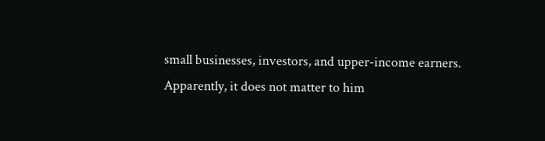small businesses, investors, and upper-income earners.  Apparently, it does not matter to him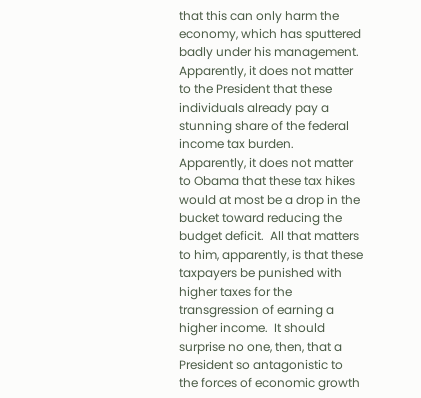that this can only harm the economy, which has sputtered badly under his management. Apparently, it does not matter to the President that these individuals already pay a stunning share of the federal income tax burden.  Apparently, it does not matter to Obama that these tax hikes would at most be a drop in the bucket toward reducing the budget deficit.  All that matters to him, apparently, is that these taxpayers be punished with higher taxes for the transgression of earning a higher income.  It should surprise no one, then, that a President so antagonistic to the forces of economic growth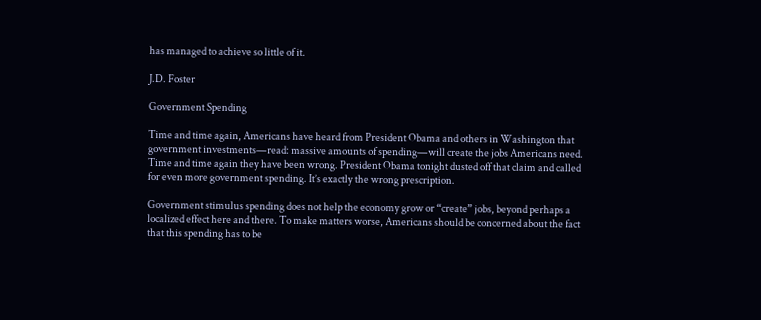has managed to achieve so little of it.

J.D. Foster

Government Spending

Time and time again, Americans have heard from President Obama and others in Washington that government investments—read: massive amounts of spending—will create the jobs Americans need. Time and time again they have been wrong. President Obama tonight dusted off that claim and called for even more government spending. It’s exactly the wrong prescription.

Government stimulus spending does not help the economy grow or “create” jobs, beyond perhaps a localized effect here and there. To make matters worse, Americans should be concerned about the fact that this spending has to be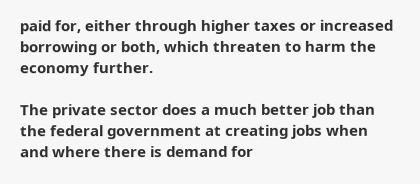paid for, either through higher taxes or increased borrowing or both, which threaten to harm the economy further.

The private sector does a much better job than the federal government at creating jobs when and where there is demand for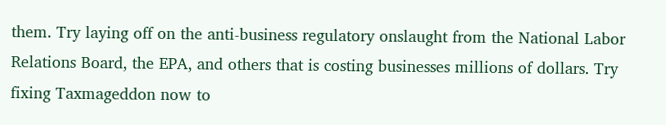them. Try laying off on the anti-business regulatory onslaught from the National Labor Relations Board, the EPA, and others that is costing businesses millions of dollars. Try fixing Taxmageddon now to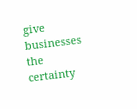give businesses the certainty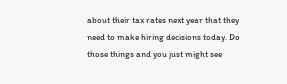about their tax rates next year that they need to make hiring decisions today. Do those things and you just might see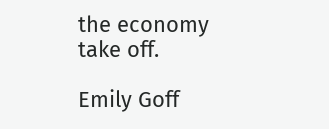the economy take off.

Emily Goff